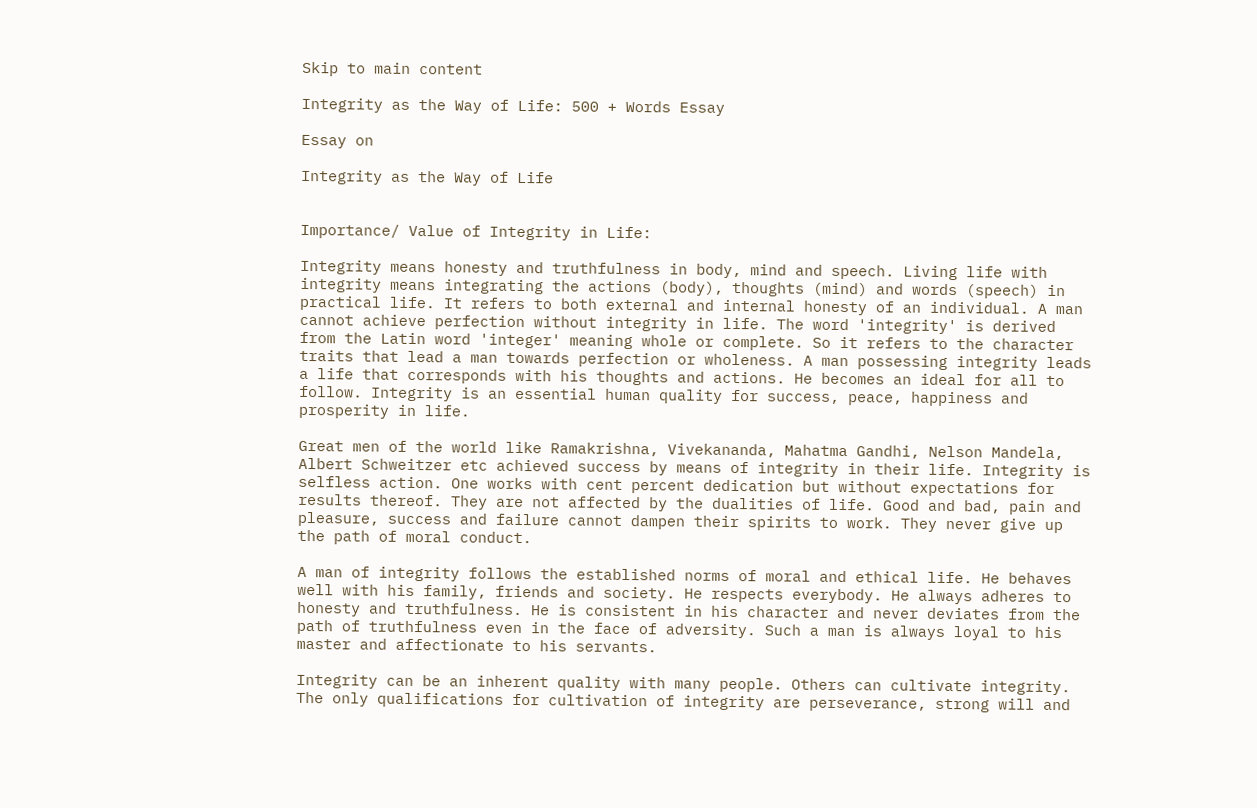Skip to main content

Integrity as the Way of Life: 500 + Words Essay

Essay on

Integrity as the Way of Life


Importance/ Value of Integrity in Life:

Integrity means honesty and truthfulness in body, mind and speech. Living life with integrity means integrating the actions (body), thoughts (mind) and words (speech) in practical life. It refers to both external and internal honesty of an individual. A man cannot achieve perfection without integrity in life. The word 'integrity' is derived from the Latin word 'integer' meaning whole or complete. So it refers to the character traits that lead a man towards perfection or wholeness. A man possessing integrity leads a life that corresponds with his thoughts and actions. He becomes an ideal for all to follow. Integrity is an essential human quality for success, peace, happiness and prosperity in life.

Great men of the world like Ramakrishna, Vivekananda, Mahatma Gandhi, Nelson Mandela, Albert Schweitzer etc achieved success by means of integrity in their life. Integrity is selfless action. One works with cent percent dedication but without expectations for results thereof. They are not affected by the dualities of life. Good and bad, pain and pleasure, success and failure cannot dampen their spirits to work. They never give up the path of moral conduct.

A man of integrity follows the established norms of moral and ethical life. He behaves well with his family, friends and society. He respects everybody. He always adheres to honesty and truthfulness. He is consistent in his character and never deviates from the path of truthfulness even in the face of adversity. Such a man is always loyal to his master and affectionate to his servants.

Integrity can be an inherent quality with many people. Others can cultivate integrity. The only qualifications for cultivation of integrity are perseverance, strong will and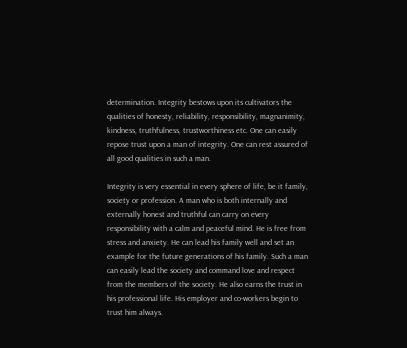determination. Integrity bestows upon its cultivators the qualities of honesty, reliability, responsibility, magnanimity, kindness, truthfulness, trustworthiness etc. One can easily repose trust upon a man of integrity. One can rest assured of all good qualities in such a man.

Integrity is very essential in every sphere of life, be it family, society or profession. A man who is both internally and externally honest and truthful can carry on every responsibility with a calm and peaceful mind. He is free from stress and anxiety. He can lead his family well and set an example for the future generations of his family. Such a man can easily lead the society and command love and respect from the members of the society. He also earns the trust in his professional life. His employer and co-workers begin to trust him always.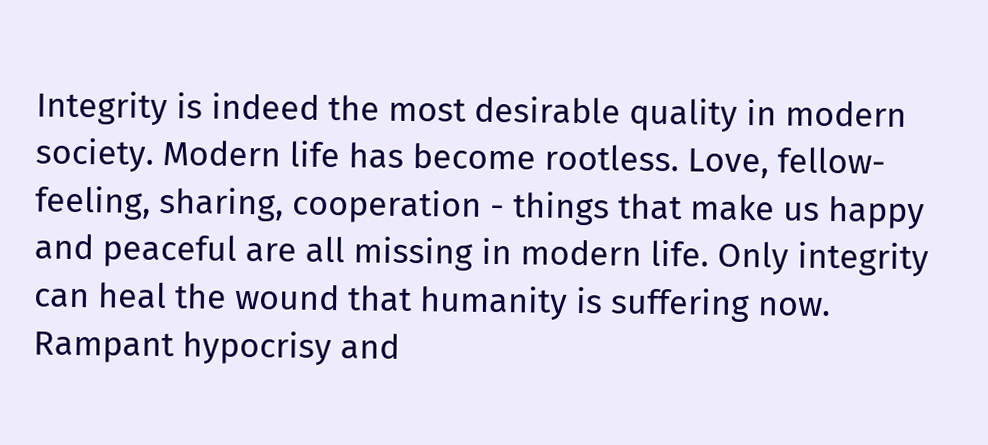Integrity is indeed the most desirable quality in modern society. Modern life has become rootless. Love, fellow-feeling, sharing, cooperation - things that make us happy and peaceful are all missing in modern life. Only integrity can heal the wound that humanity is suffering now. Rampant hypocrisy and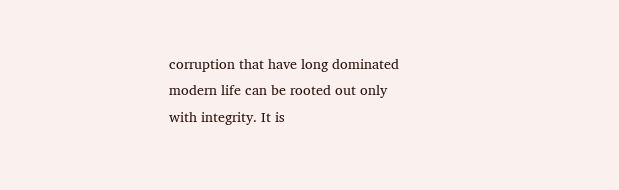corruption that have long dominated modern life can be rooted out only with integrity. It is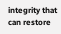integrity that can restore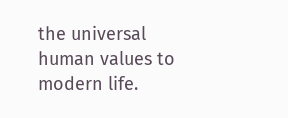the universal human values to modern life.